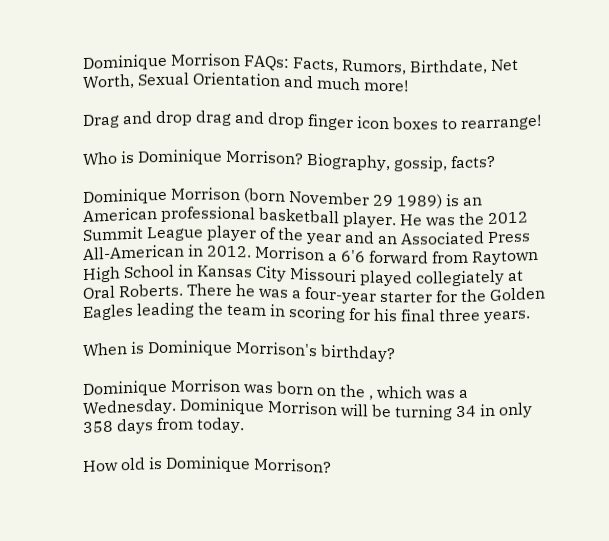Dominique Morrison FAQs: Facts, Rumors, Birthdate, Net Worth, Sexual Orientation and much more!

Drag and drop drag and drop finger icon boxes to rearrange!

Who is Dominique Morrison? Biography, gossip, facts?

Dominique Morrison (born November 29 1989) is an American professional basketball player. He was the 2012 Summit League player of the year and an Associated Press All-American in 2012. Morrison a 6'6 forward from Raytown High School in Kansas City Missouri played collegiately at Oral Roberts. There he was a four-year starter for the Golden Eagles leading the team in scoring for his final three years.

When is Dominique Morrison's birthday?

Dominique Morrison was born on the , which was a Wednesday. Dominique Morrison will be turning 34 in only 358 days from today.

How old is Dominique Morrison?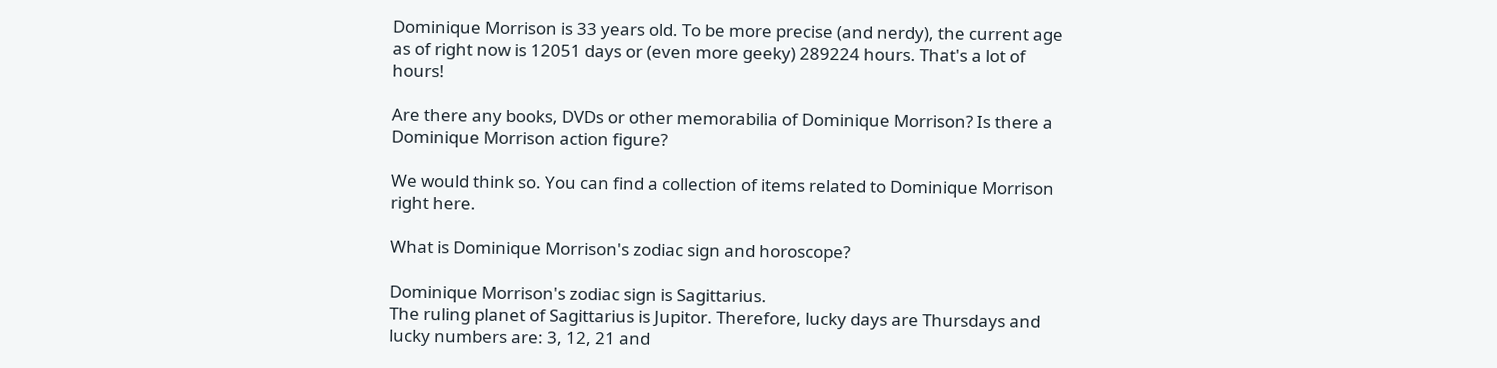Dominique Morrison is 33 years old. To be more precise (and nerdy), the current age as of right now is 12051 days or (even more geeky) 289224 hours. That's a lot of hours!

Are there any books, DVDs or other memorabilia of Dominique Morrison? Is there a Dominique Morrison action figure?

We would think so. You can find a collection of items related to Dominique Morrison right here.

What is Dominique Morrison's zodiac sign and horoscope?

Dominique Morrison's zodiac sign is Sagittarius.
The ruling planet of Sagittarius is Jupitor. Therefore, lucky days are Thursdays and lucky numbers are: 3, 12, 21 and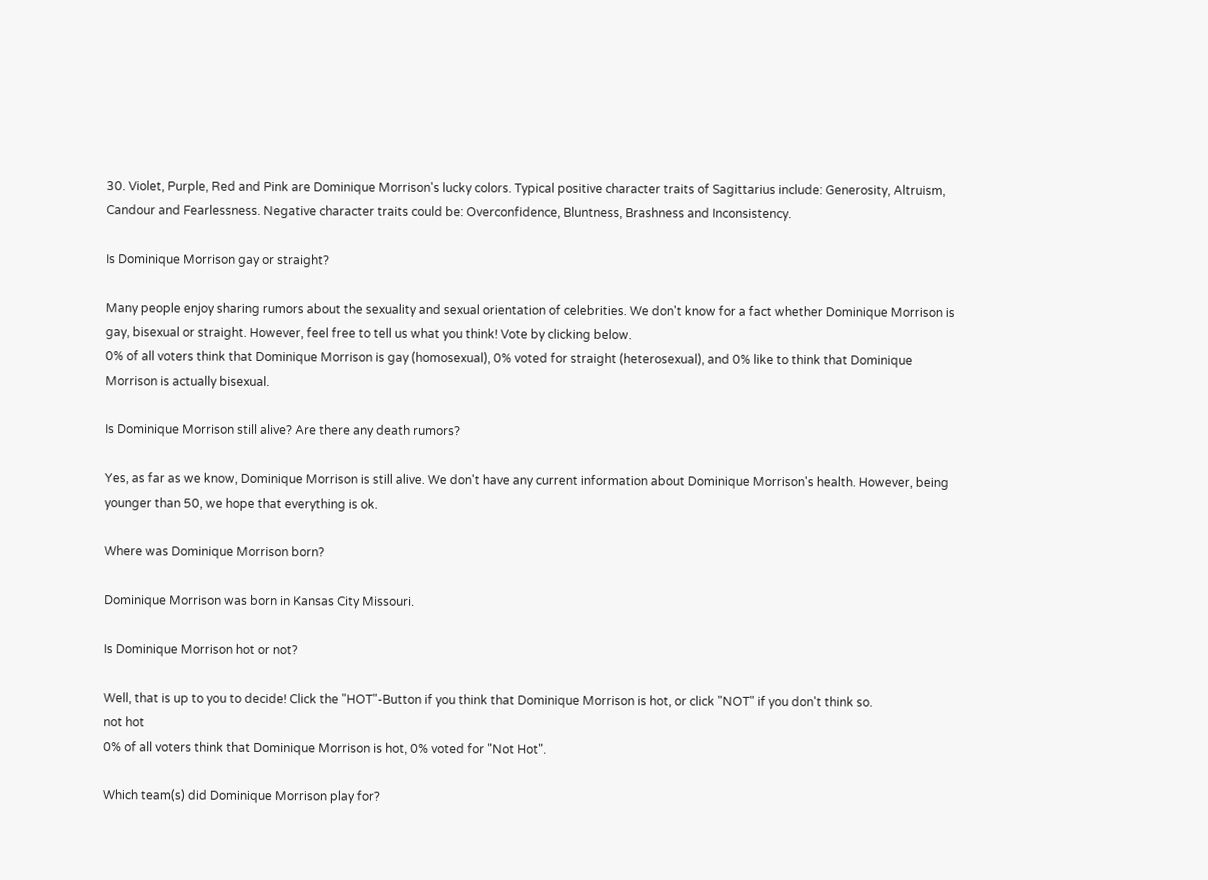30. Violet, Purple, Red and Pink are Dominique Morrison's lucky colors. Typical positive character traits of Sagittarius include: Generosity, Altruism, Candour and Fearlessness. Negative character traits could be: Overconfidence, Bluntness, Brashness and Inconsistency.

Is Dominique Morrison gay or straight?

Many people enjoy sharing rumors about the sexuality and sexual orientation of celebrities. We don't know for a fact whether Dominique Morrison is gay, bisexual or straight. However, feel free to tell us what you think! Vote by clicking below.
0% of all voters think that Dominique Morrison is gay (homosexual), 0% voted for straight (heterosexual), and 0% like to think that Dominique Morrison is actually bisexual.

Is Dominique Morrison still alive? Are there any death rumors?

Yes, as far as we know, Dominique Morrison is still alive. We don't have any current information about Dominique Morrison's health. However, being younger than 50, we hope that everything is ok.

Where was Dominique Morrison born?

Dominique Morrison was born in Kansas City Missouri.

Is Dominique Morrison hot or not?

Well, that is up to you to decide! Click the "HOT"-Button if you think that Dominique Morrison is hot, or click "NOT" if you don't think so.
not hot
0% of all voters think that Dominique Morrison is hot, 0% voted for "Not Hot".

Which team(s) did Dominique Morrison play for?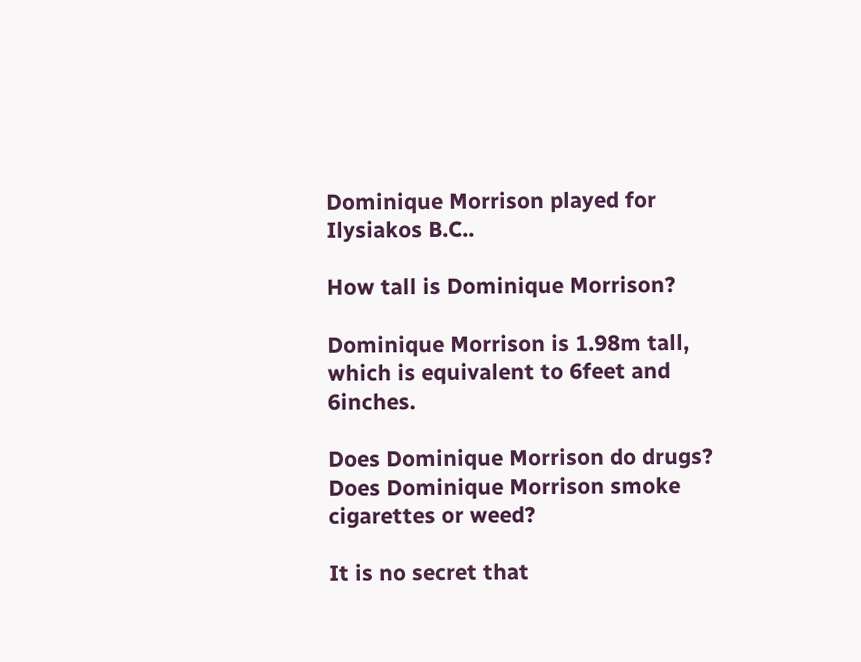Dominique Morrison played for Ilysiakos B.C..

How tall is Dominique Morrison?

Dominique Morrison is 1.98m tall, which is equivalent to 6feet and 6inches.

Does Dominique Morrison do drugs? Does Dominique Morrison smoke cigarettes or weed?

It is no secret that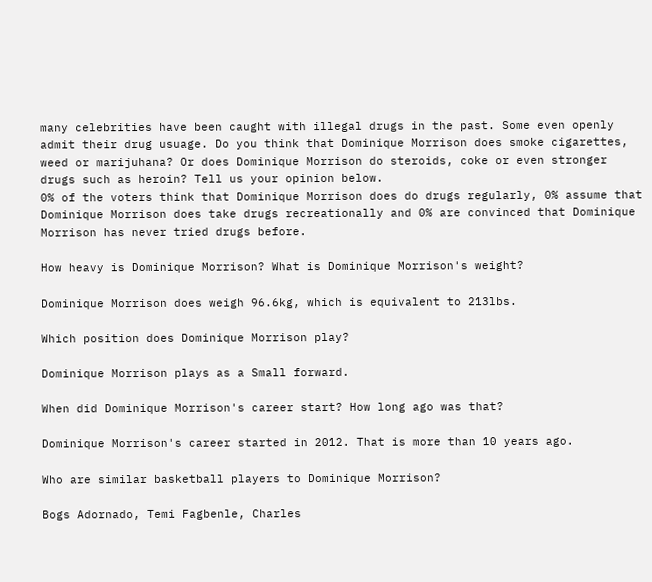many celebrities have been caught with illegal drugs in the past. Some even openly admit their drug usuage. Do you think that Dominique Morrison does smoke cigarettes, weed or marijuhana? Or does Dominique Morrison do steroids, coke or even stronger drugs such as heroin? Tell us your opinion below.
0% of the voters think that Dominique Morrison does do drugs regularly, 0% assume that Dominique Morrison does take drugs recreationally and 0% are convinced that Dominique Morrison has never tried drugs before.

How heavy is Dominique Morrison? What is Dominique Morrison's weight?

Dominique Morrison does weigh 96.6kg, which is equivalent to 213lbs.

Which position does Dominique Morrison play?

Dominique Morrison plays as a Small forward.

When did Dominique Morrison's career start? How long ago was that?

Dominique Morrison's career started in 2012. That is more than 10 years ago.

Who are similar basketball players to Dominique Morrison?

Bogs Adornado, Temi Fagbenle, Charles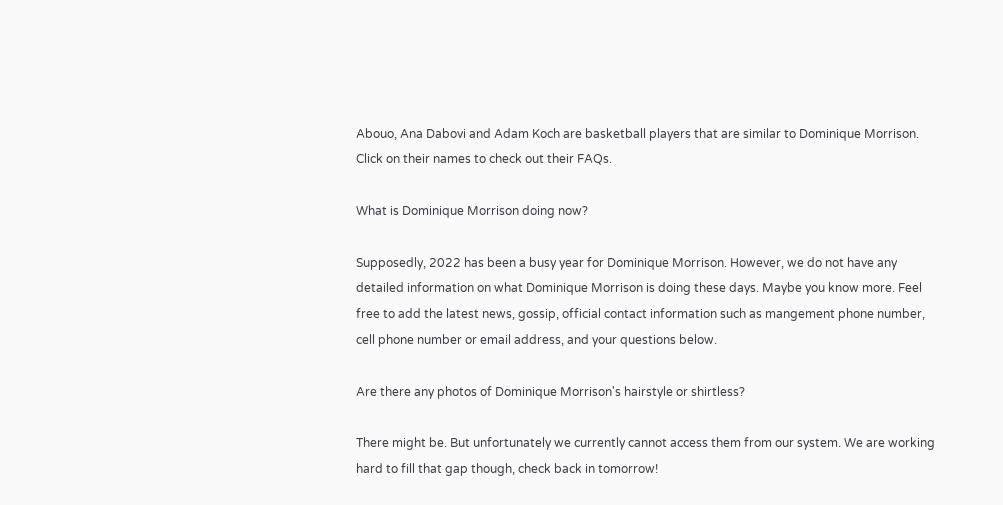Abouo, Ana Dabovi and Adam Koch are basketball players that are similar to Dominique Morrison. Click on their names to check out their FAQs.

What is Dominique Morrison doing now?

Supposedly, 2022 has been a busy year for Dominique Morrison. However, we do not have any detailed information on what Dominique Morrison is doing these days. Maybe you know more. Feel free to add the latest news, gossip, official contact information such as mangement phone number, cell phone number or email address, and your questions below.

Are there any photos of Dominique Morrison's hairstyle or shirtless?

There might be. But unfortunately we currently cannot access them from our system. We are working hard to fill that gap though, check back in tomorrow!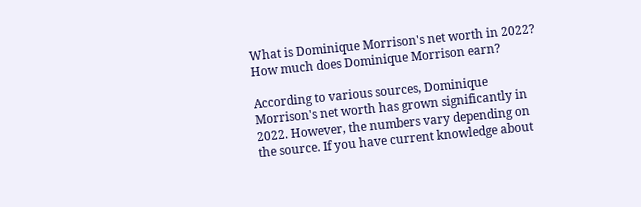What is Dominique Morrison's net worth in 2022? How much does Dominique Morrison earn?

According to various sources, Dominique Morrison's net worth has grown significantly in 2022. However, the numbers vary depending on the source. If you have current knowledge about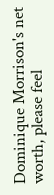Dominique Morrison's net worth, please feel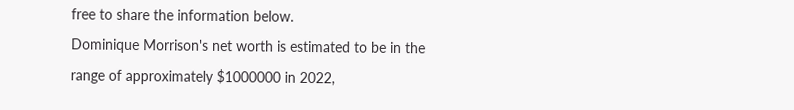free to share the information below.
Dominique Morrison's net worth is estimated to be in the range of approximately $1000000 in 2022,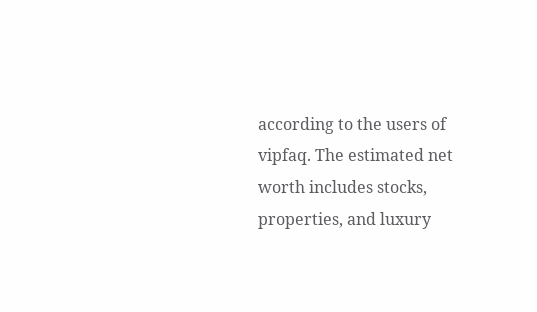according to the users of vipfaq. The estimated net worth includes stocks, properties, and luxury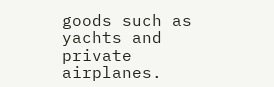goods such as yachts and private airplanes.